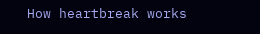How heartbreak works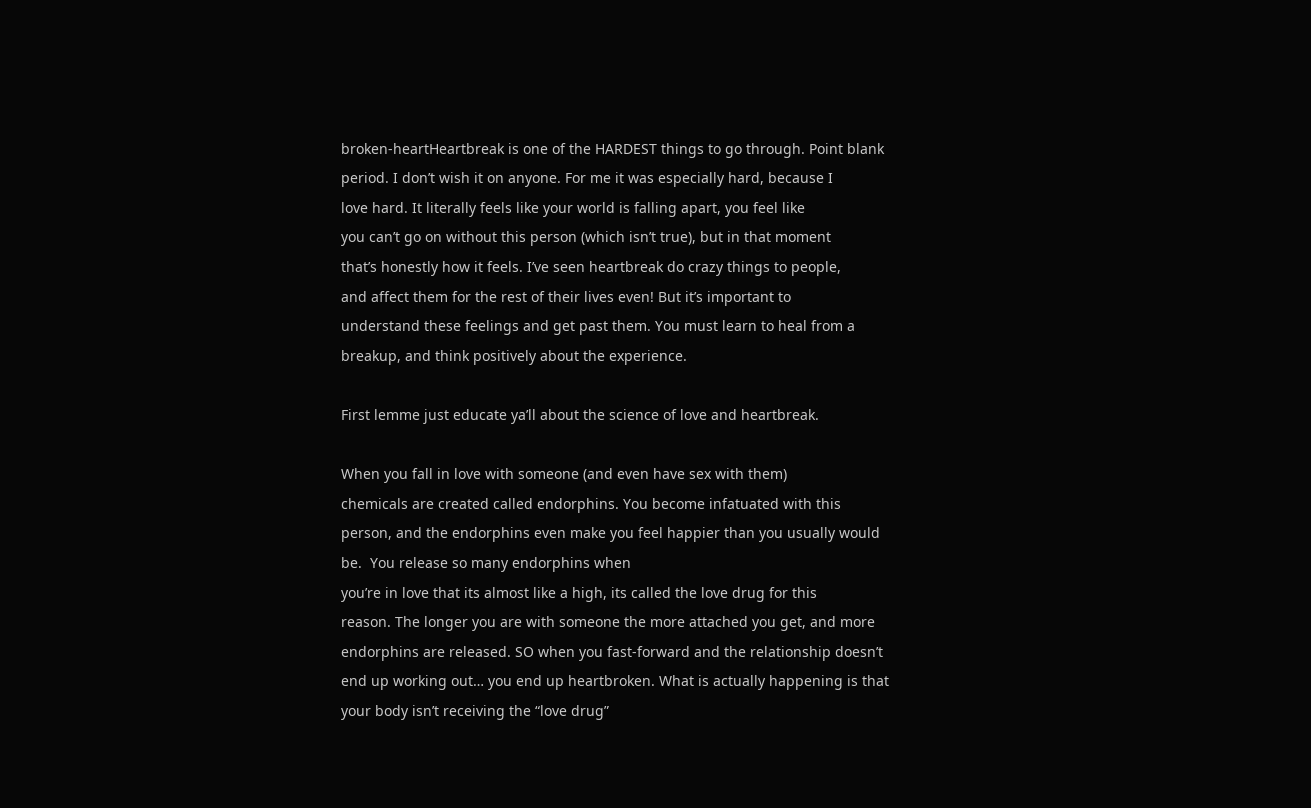broken-heartHeartbreak is one of the HARDEST things to go through. Point blank
period. I don’t wish it on anyone. For me it was especially hard, because I
love hard. It literally feels like your world is falling apart, you feel like
you can’t go on without this person (which isn’t true), but in that moment
that’s honestly how it feels. I’ve seen heartbreak do crazy things to people,
and affect them for the rest of their lives even! But it’s important to
understand these feelings and get past them. You must learn to heal from a
breakup, and think positively about the experience.

First lemme just educate ya’ll about the science of love and heartbreak.

When you fall in love with someone (and even have sex with them)
chemicals are created called endorphins. You become infatuated with this
person, and the endorphins even make you feel happier than you usually would
be.  You release so many endorphins when
you’re in love that its almost like a high, its called the love drug for this
reason. The longer you are with someone the more attached you get, and more
endorphins are released. SO when you fast-forward and the relationship doesn’t
end up working out… you end up heartbroken. What is actually happening is that
your body isn’t receiving the “love drug”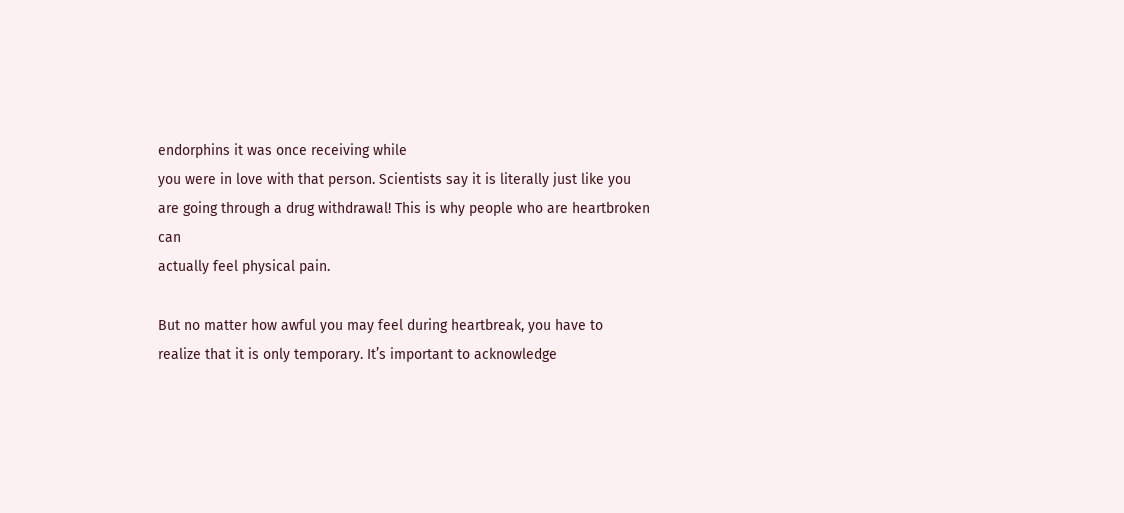endorphins it was once receiving while
you were in love with that person. Scientists say it is literally just like you
are going through a drug withdrawal! This is why people who are heartbroken can
actually feel physical pain.

But no matter how awful you may feel during heartbreak, you have to
realize that it is only temporary. It’s important to acknowledge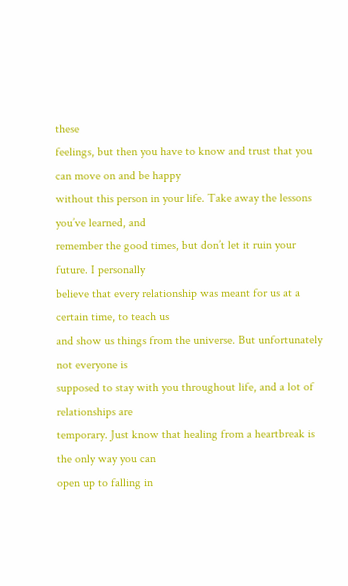these
feelings, but then you have to know and trust that you can move on and be happy
without this person in your life. Take away the lessons you’ve learned, and
remember the good times, but don’t let it ruin your future. I personally
believe that every relationship was meant for us at a certain time, to teach us
and show us things from the universe. But unfortunately not everyone is
supposed to stay with you throughout life, and a lot of relationships are
temporary. Just know that healing from a heartbreak is the only way you can
open up to falling in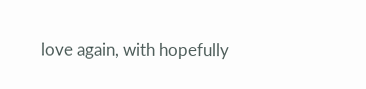love again, with hopefully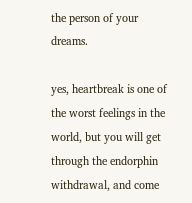the person of your dreams.

yes, heartbreak is one of the worst feelings in the world, but you will get
through the endorphin withdrawal, and come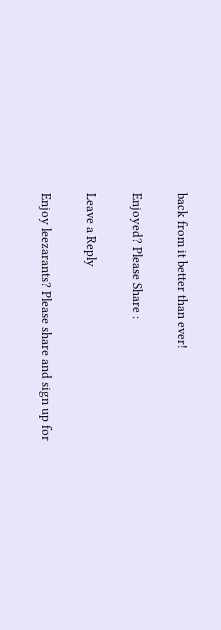back from it better than ever!

Enjoyed? Please Share :

Leave a Reply

Enjoy leezarants? Please share and sign up for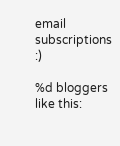email subscriptions :)

%d bloggers like this: